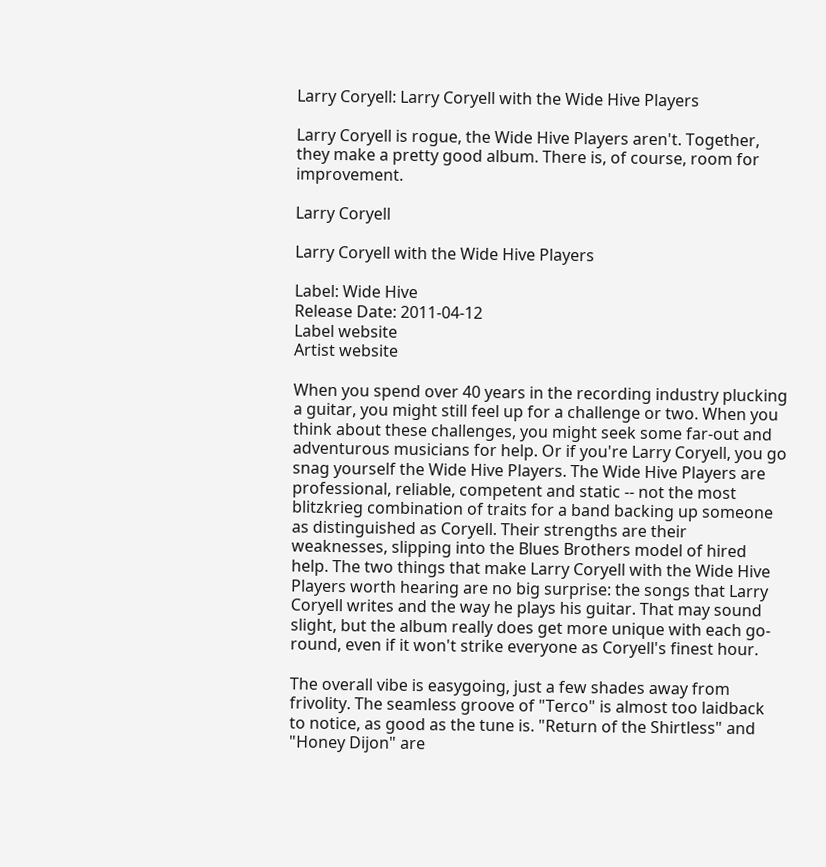Larry Coryell: Larry Coryell with the Wide Hive Players

Larry Coryell is rogue, the Wide Hive Players aren't. Together, they make a pretty good album. There is, of course, room for improvement.

Larry Coryell

Larry Coryell with the Wide Hive Players

Label: Wide Hive
Release Date: 2011-04-12
Label website
Artist website

When you spend over 40 years in the recording industry plucking a guitar, you might still feel up for a challenge or two. When you think about these challenges, you might seek some far-out and adventurous musicians for help. Or if you're Larry Coryell, you go snag yourself the Wide Hive Players. The Wide Hive Players are professional, reliable, competent and static -- not the most blitzkrieg combination of traits for a band backing up someone as distinguished as Coryell. Their strengths are their weaknesses, slipping into the Blues Brothers model of hired help. The two things that make Larry Coryell with the Wide Hive Players worth hearing are no big surprise: the songs that Larry Coryell writes and the way he plays his guitar. That may sound slight, but the album really does get more unique with each go-round, even if it won't strike everyone as Coryell's finest hour.

The overall vibe is easygoing, just a few shades away from frivolity. The seamless groove of "Terco" is almost too laidback to notice, as good as the tune is. "Return of the Shirtless" and "Honey Dijon" are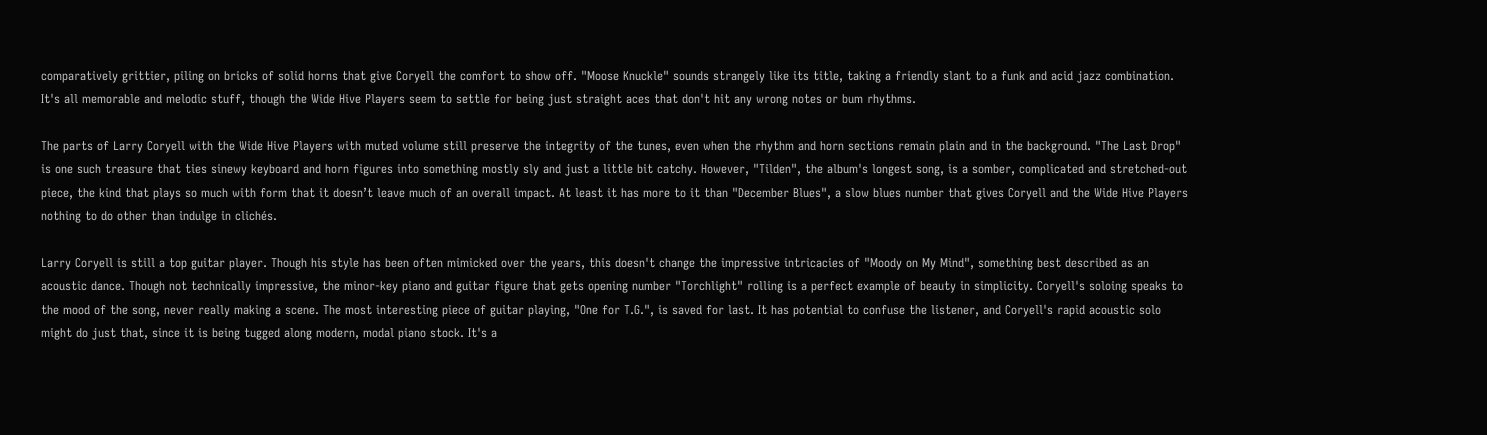comparatively grittier, piling on bricks of solid horns that give Coryell the comfort to show off. "Moose Knuckle" sounds strangely like its title, taking a friendly slant to a funk and acid jazz combination. It's all memorable and melodic stuff, though the Wide Hive Players seem to settle for being just straight aces that don't hit any wrong notes or bum rhythms.

The parts of Larry Coryell with the Wide Hive Players with muted volume still preserve the integrity of the tunes, even when the rhythm and horn sections remain plain and in the background. "The Last Drop" is one such treasure that ties sinewy keyboard and horn figures into something mostly sly and just a little bit catchy. However, "Tilden", the album's longest song, is a somber, complicated and stretched-out piece, the kind that plays so much with form that it doesn’t leave much of an overall impact. At least it has more to it than "December Blues", a slow blues number that gives Coryell and the Wide Hive Players nothing to do other than indulge in clichés.

Larry Coryell is still a top guitar player. Though his style has been often mimicked over the years, this doesn't change the impressive intricacies of "Moody on My Mind", something best described as an acoustic dance. Though not technically impressive, the minor-key piano and guitar figure that gets opening number "Torchlight" rolling is a perfect example of beauty in simplicity. Coryell's soloing speaks to the mood of the song, never really making a scene. The most interesting piece of guitar playing, "One for T.G.", is saved for last. It has potential to confuse the listener, and Coryell's rapid acoustic solo might do just that, since it is being tugged along modern, modal piano stock. It's a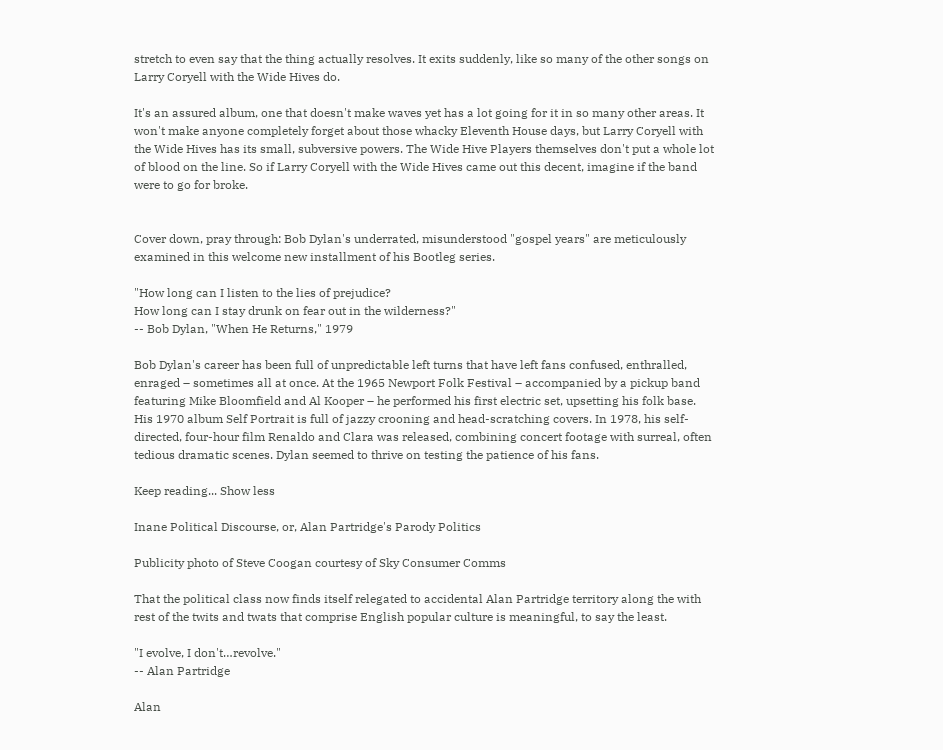stretch to even say that the thing actually resolves. It exits suddenly, like so many of the other songs on Larry Coryell with the Wide Hives do.

It's an assured album, one that doesn't make waves yet has a lot going for it in so many other areas. It won't make anyone completely forget about those whacky Eleventh House days, but Larry Coryell with the Wide Hives has its small, subversive powers. The Wide Hive Players themselves don't put a whole lot of blood on the line. So if Larry Coryell with the Wide Hives came out this decent, imagine if the band were to go for broke.


Cover down, pray through: Bob Dylan's underrated, misunderstood "gospel years" are meticulously examined in this welcome new installment of his Bootleg series.

"How long can I listen to the lies of prejudice?
How long can I stay drunk on fear out in the wilderness?"
-- Bob Dylan, "When He Returns," 1979

Bob Dylan's career has been full of unpredictable left turns that have left fans confused, enthralled, enraged – sometimes all at once. At the 1965 Newport Folk Festival – accompanied by a pickup band featuring Mike Bloomfield and Al Kooper – he performed his first electric set, upsetting his folk base. His 1970 album Self Portrait is full of jazzy crooning and head-scratching covers. In 1978, his self-directed, four-hour film Renaldo and Clara was released, combining concert footage with surreal, often tedious dramatic scenes. Dylan seemed to thrive on testing the patience of his fans.

Keep reading... Show less

Inane Political Discourse, or, Alan Partridge's Parody Politics

Publicity photo of Steve Coogan courtesy of Sky Consumer Comms

That the political class now finds itself relegated to accidental Alan Partridge territory along the with rest of the twits and twats that comprise English popular culture is meaningful, to say the least.

"I evolve, I don't…revolve."
-- Alan Partridge

Alan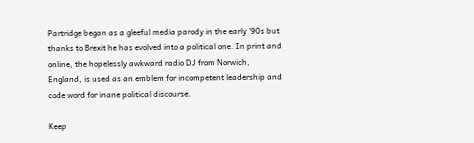Partridge began as a gleeful media parody in the early '90s but thanks to Brexit he has evolved into a political one. In print and online, the hopelessly awkward radio DJ from Norwich, England, is used as an emblem for incompetent leadership and code word for inane political discourse.

Keep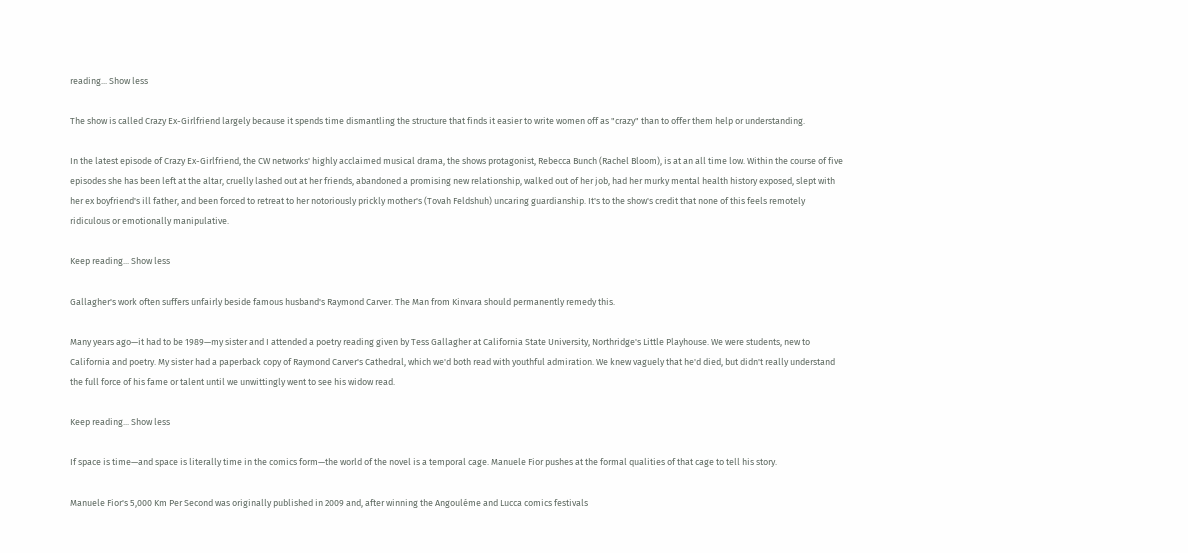reading... Show less

The show is called Crazy Ex-Girlfriend largely because it spends time dismantling the structure that finds it easier to write women off as "crazy" than to offer them help or understanding.

In the latest episode of Crazy Ex-Girlfriend, the CW networks' highly acclaimed musical drama, the shows protagonist, Rebecca Bunch (Rachel Bloom), is at an all time low. Within the course of five episodes she has been left at the altar, cruelly lashed out at her friends, abandoned a promising new relationship, walked out of her job, had her murky mental health history exposed, slept with her ex boyfriend's ill father, and been forced to retreat to her notoriously prickly mother's (Tovah Feldshuh) uncaring guardianship. It's to the show's credit that none of this feels remotely ridiculous or emotionally manipulative.

Keep reading... Show less

Gallagher's work often suffers unfairly beside famous husband's Raymond Carver. The Man from Kinvara should permanently remedy this.

Many years ago—it had to be 1989—my sister and I attended a poetry reading given by Tess Gallagher at California State University, Northridge's Little Playhouse. We were students, new to California and poetry. My sister had a paperback copy of Raymond Carver's Cathedral, which we'd both read with youthful admiration. We knew vaguely that he'd died, but didn't really understand the full force of his fame or talent until we unwittingly went to see his widow read.

Keep reading... Show less

If space is time—and space is literally time in the comics form—the world of the novel is a temporal cage. Manuele Fior pushes at the formal qualities of that cage to tell his story.

Manuele Fior's 5,000 Km Per Second was originally published in 2009 and, after winning the Angouléme and Lucca comics festivals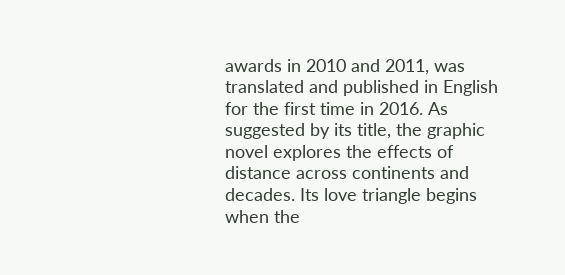awards in 2010 and 2011, was translated and published in English for the first time in 2016. As suggested by its title, the graphic novel explores the effects of distance across continents and decades. Its love triangle begins when the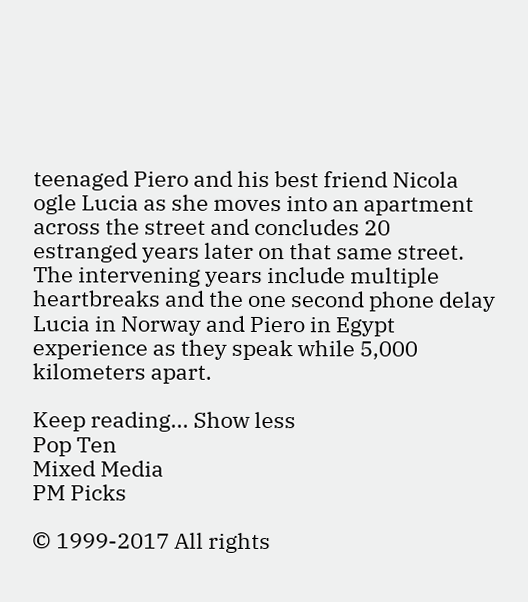teenaged Piero and his best friend Nicola ogle Lucia as she moves into an apartment across the street and concludes 20 estranged years later on that same street. The intervening years include multiple heartbreaks and the one second phone delay Lucia in Norway and Piero in Egypt experience as they speak while 5,000 kilometers apart.

Keep reading... Show less
Pop Ten
Mixed Media
PM Picks

© 1999-2017 All rights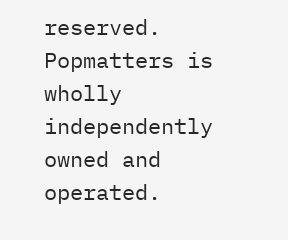reserved.
Popmatters is wholly independently owned and operated.